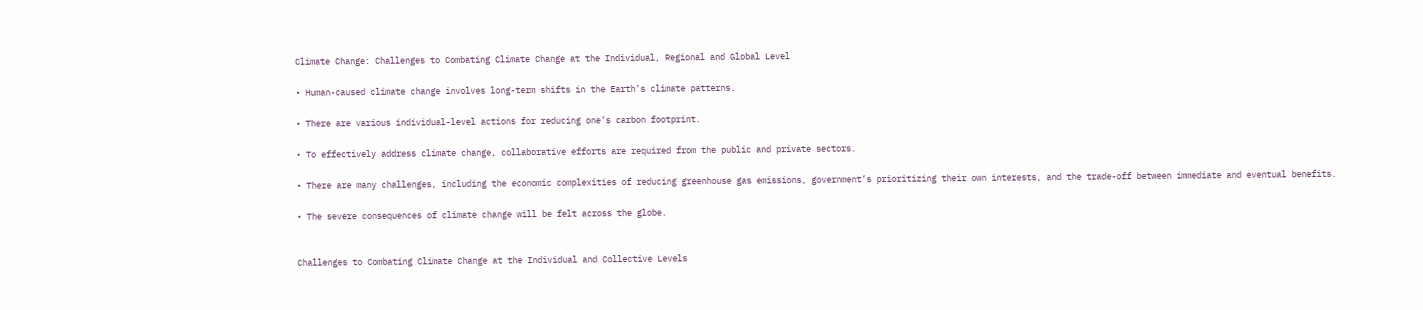Climate Change: Challenges to Combating Climate Change at the Individual, Regional and Global Level

• Human-caused climate change involves long-term shifts in the Earth’s climate patterns.

• There are various individual-level actions for reducing one’s carbon footprint.

• To effectively address climate change, collaborative efforts are required from the public and private sectors.

• There are many challenges, including the economic complexities of reducing greenhouse gas emissions, government’s prioritizing their own interests, and the trade-off between immediate and eventual benefits.

• The severe consequences of climate change will be felt across the globe.


Challenges to Combating Climate Change at the Individual and Collective Levels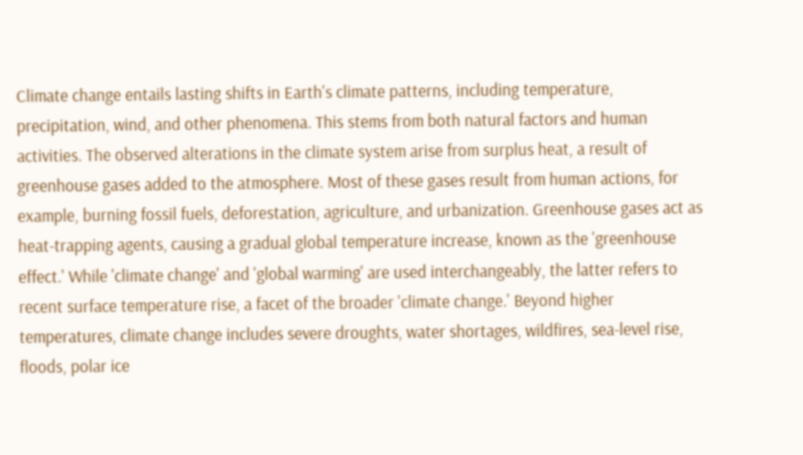Climate change entails lasting shifts in Earth's climate patterns, including temperature, precipitation, wind, and other phenomena. This stems from both natural factors and human activities. The observed alterations in the climate system arise from surplus heat, a result of greenhouse gases added to the atmosphere. Most of these gases result from human actions, for example, burning fossil fuels, deforestation, agriculture, and urbanization. Greenhouse gases act as heat-trapping agents, causing a gradual global temperature increase, known as the 'greenhouse effect.' While 'climate change' and 'global warming' are used interchangeably, the latter refers to recent surface temperature rise, a facet of the broader 'climate change.' Beyond higher temperatures, climate change includes severe droughts, water shortages, wildfires, sea-level rise, floods, polar ice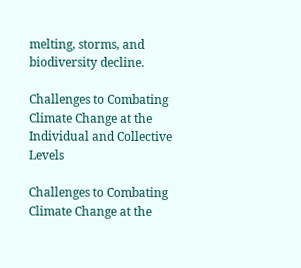melting, storms, and biodiversity decline.

Challenges to Combating Climate Change at the Individual and Collective Levels

Challenges to Combating Climate Change at the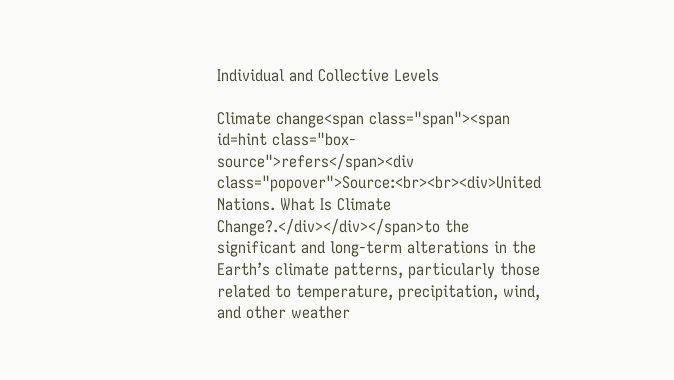Individual and Collective Levels

Climate change<span class="span"><span id=hint class="box-source">refers</span><div class="popover">Source:<br><br><div>United Nations. What Is Climate Change?.</div></div></span>to the significant and long-term alterations in the Earth’s climate patterns, particularly those related to temperature, precipitation, wind, and other weather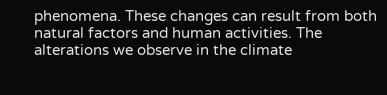phenomena. These changes can result from both natural factors and human activities. The alterations we observe in the climate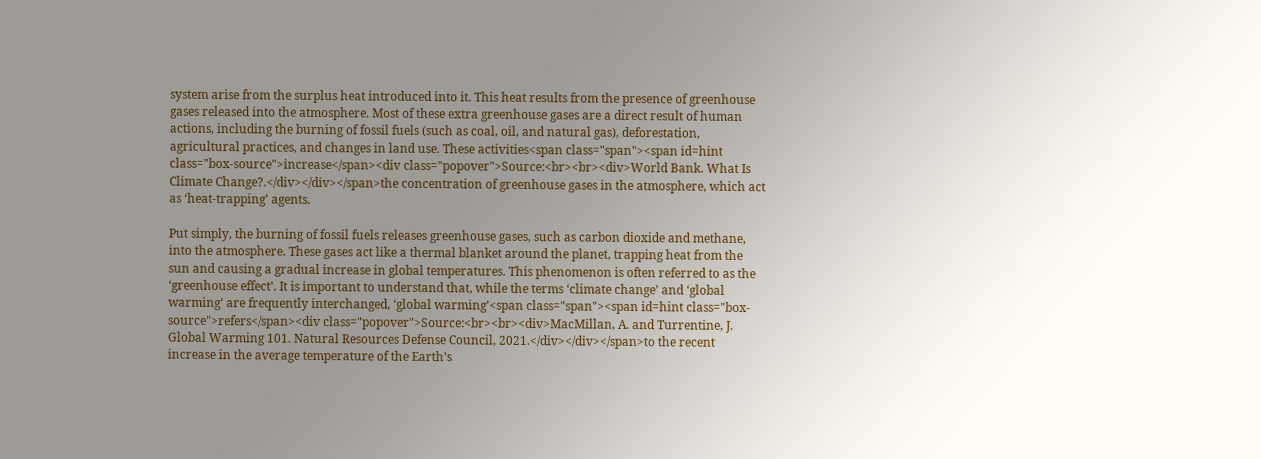system arise from the surplus heat introduced into it. This heat results from the presence of greenhouse gases released into the atmosphere. Most of these extra greenhouse gases are a direct result of human actions, including the burning of fossil fuels (such as coal, oil, and natural gas), deforestation, agricultural practices, and changes in land use. These activities<span class="span"><span id=hint class="box-source">increase</span><div class="popover">Source:<br><br><div>World Bank. What Is Climate Change?.</div></div></span>the concentration of greenhouse gases in the atmosphere, which act as ‘heat-trapping’ agents.

Put simply, the burning of fossil fuels releases greenhouse gases, such as carbon dioxide and methane, into the atmosphere. These gases act like a thermal blanket around the planet, trapping heat from the sun and causing a gradual increase in global temperatures. This phenomenon is often referred to as the ‘greenhouse effect’. It is important to understand that, while the terms ‘climate change’ and ‘global warming’ are frequently interchanged, ‘global warming’<span class="span"><span id=hint class="box-source">refers</span><div class="popover">Source:<br><br><div>MacMillan, A. and Turrentine, J. Global Warming 101. Natural Resources Defense Council, 2021.</div></div></span>to the recent increase in the average temperature of the Earth’s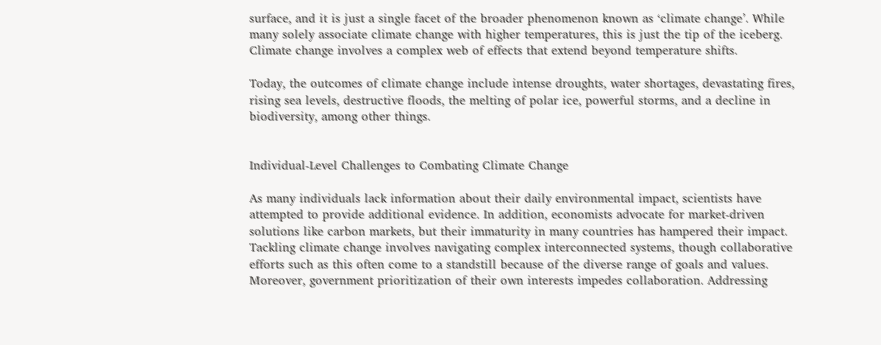surface, and it is just a single facet of the broader phenomenon known as ‘climate change’. While many solely associate climate change with higher temperatures, this is just the tip of the iceberg. Climate change involves a complex web of effects that extend beyond temperature shifts.

Today, the outcomes of climate change include intense droughts, water shortages, devastating fires, rising sea levels, destructive floods, the melting of polar ice, powerful storms, and a decline in biodiversity, among other things.


Individual-Level Challenges to Combating Climate Change

As many individuals lack information about their daily environmental impact, scientists have attempted to provide additional evidence. In addition, economists advocate for market-driven solutions like carbon markets, but their immaturity in many countries has hampered their impact. Tackling climate change involves navigating complex interconnected systems, though collaborative efforts such as this often come to a standstill because of the diverse range of goals and values. Moreover, government prioritization of their own interests impedes collaboration. Addressing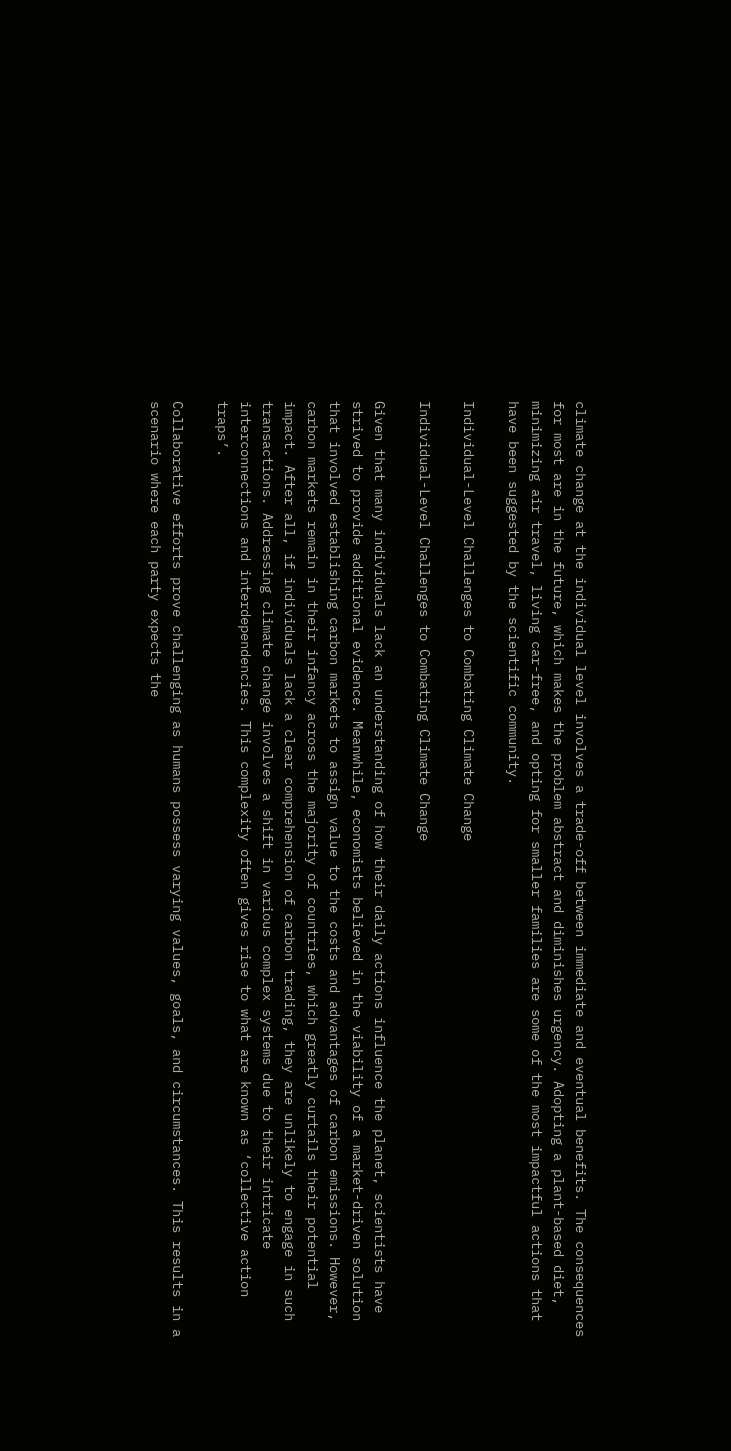climate change at the individual level involves a trade-off between immediate and eventual benefits. The consequences for most are in the future, which makes the problem abstract and diminishes urgency. Adopting a plant-based diet, minimizing air travel, living car-free, and opting for smaller families are some of the most impactful actions that have been suggested by the scientific community.

Individual-Level Challenges to Combating Climate Change

Individual-Level Challenges to Combating Climate Change

Given that many individuals lack an understanding of how their daily actions influence the planet, scientists have strived to provide additional evidence. Meanwhile, economists believed in the viability of a market-driven solution that involved establishing carbon markets to assign value to the costs and advantages of carbon emissions. However, carbon markets remain in their infancy across the majority of countries, which greatly curtails their potential impact. After all, if individuals lack a clear comprehension of carbon trading, they are unlikely to engage in such transactions. Addressing climate change involves a shift in various complex systems due to their intricate interconnections and interdependencies. This complexity often gives rise to what are known as ‘collective action traps’.

Collaborative efforts prove challenging as humans possess varying values, goals, and circumstances. This results in a scenario where each party expects the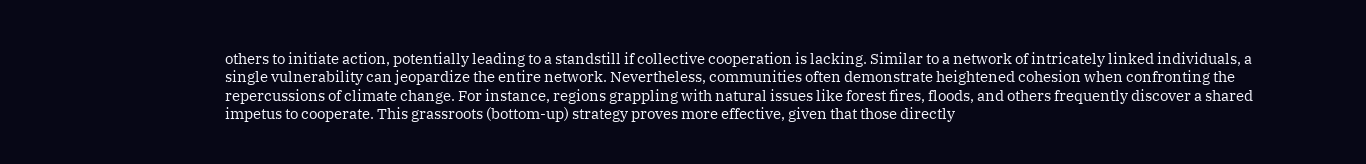others to initiate action, potentially leading to a standstill if collective cooperation is lacking. Similar to a network of intricately linked individuals, a single vulnerability can jeopardize the entire network. Nevertheless, communities often demonstrate heightened cohesion when confronting the repercussions of climate change. For instance, regions grappling with natural issues like forest fires, floods, and others frequently discover a shared impetus to cooperate. This grassroots (bottom-up) strategy proves more effective, given that those directly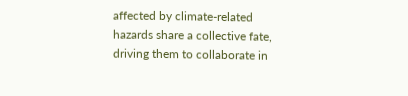affected by climate-related hazards share a collective fate, driving them to collaborate in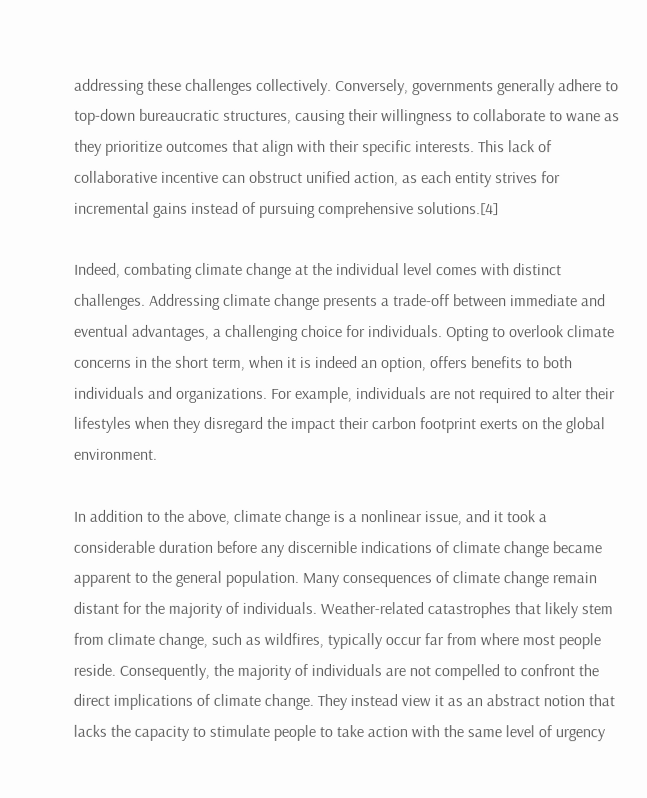addressing these challenges collectively. Conversely, governments generally adhere to top-down bureaucratic structures, causing their willingness to collaborate to wane as they prioritize outcomes that align with their specific interests. This lack of collaborative incentive can obstruct unified action, as each entity strives for incremental gains instead of pursuing comprehensive solutions.[4]

Indeed, combating climate change at the individual level comes with distinct challenges. Addressing climate change presents a trade-off between immediate and eventual advantages, a challenging choice for individuals. Opting to overlook climate concerns in the short term, when it is indeed an option, offers benefits to both individuals and organizations. For example, individuals are not required to alter their lifestyles when they disregard the impact their carbon footprint exerts on the global environment.

In addition to the above, climate change is a nonlinear issue, and it took a considerable duration before any discernible indications of climate change became apparent to the general population. Many consequences of climate change remain distant for the majority of individuals. Weather-related catastrophes that likely stem from climate change, such as wildfires, typically occur far from where most people reside. Consequently, the majority of individuals are not compelled to confront the direct implications of climate change. They instead view it as an abstract notion that lacks the capacity to stimulate people to take action with the same level of urgency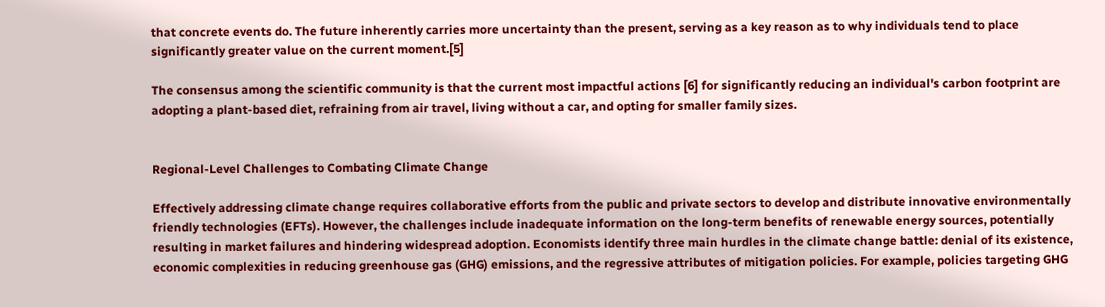that concrete events do. The future inherently carries more uncertainty than the present, serving as a key reason as to why individuals tend to place significantly greater value on the current moment.[5]

The consensus among the scientific community is that the current most impactful actions [6] for significantly reducing an individual's carbon footprint are adopting a plant-based diet, refraining from air travel, living without a car, and opting for smaller family sizes.


Regional-Level Challenges to Combating Climate Change

Effectively addressing climate change requires collaborative efforts from the public and private sectors to develop and distribute innovative environmentally friendly technologies (EFTs). However, the challenges include inadequate information on the long-term benefits of renewable energy sources, potentially resulting in market failures and hindering widespread adoption. Economists identify three main hurdles in the climate change battle: denial of its existence, economic complexities in reducing greenhouse gas (GHG) emissions, and the regressive attributes of mitigation policies. For example, policies targeting GHG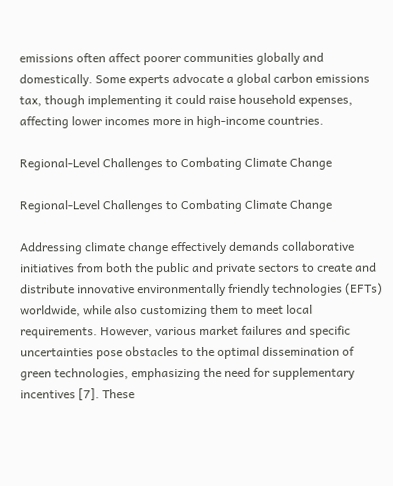emissions often affect poorer communities globally and domestically. Some experts advocate a global carbon emissions tax, though implementing it could raise household expenses, affecting lower incomes more in high-income countries.

Regional-Level Challenges to Combating Climate Change

Regional-Level Challenges to Combating Climate Change

Addressing climate change effectively demands collaborative initiatives from both the public and private sectors to create and distribute innovative environmentally friendly technologies (EFTs) worldwide, while also customizing them to meet local requirements. However, various market failures and specific uncertainties pose obstacles to the optimal dissemination of green technologies, emphasizing the need for supplementary incentives [7]. These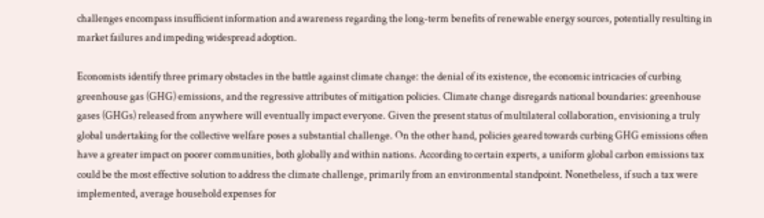challenges encompass insufficient information and awareness regarding the long-term benefits of renewable energy sources, potentially resulting in market failures and impeding widespread adoption.

Economists identify three primary obstacles in the battle against climate change: the denial of its existence, the economic intricacies of curbing greenhouse gas (GHG) emissions, and the regressive attributes of mitigation policies. Climate change disregards national boundaries: greenhouse gases (GHGs) released from anywhere will eventually impact everyone. Given the present status of multilateral collaboration, envisioning a truly global undertaking for the collective welfare poses a substantial challenge. On the other hand, policies geared towards curbing GHG emissions often have a greater impact on poorer communities, both globally and within nations. According to certain experts, a uniform global carbon emissions tax could be the most effective solution to address the climate challenge, primarily from an environmental standpoint. Nonetheless, if such a tax were implemented, average household expenses for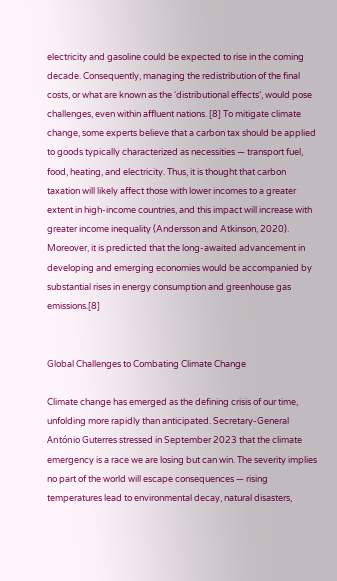electricity and gasoline could be expected to rise in the coming decade. Consequently, managing the redistribution of the final costs, or what are known as the ‘distributional effects’, would pose challenges, even within affluent nations. [8] To mitigate climate change, some experts believe that a carbon tax should be applied to goods typically characterized as necessities — transport fuel, food, heating, and electricity. Thus, it is thought that carbon taxation will likely affect those with lower incomes to a greater extent in high-income countries, and this impact will increase with greater income inequality (Andersson and Atkinson, 2020). Moreover, it is predicted that the long-awaited advancement in developing and emerging economies would be accompanied by substantial rises in energy consumption and greenhouse gas emissions.[8]


Global Challenges to Combating Climate Change

Climate change has emerged as the defining crisis of our time, unfolding more rapidly than anticipated. Secretary-General António Guterres stressed in September 2023 that the climate emergency is a race we are losing but can win. The severity implies no part of the world will escape consequences — rising temperatures lead to environmental decay, natural disasters,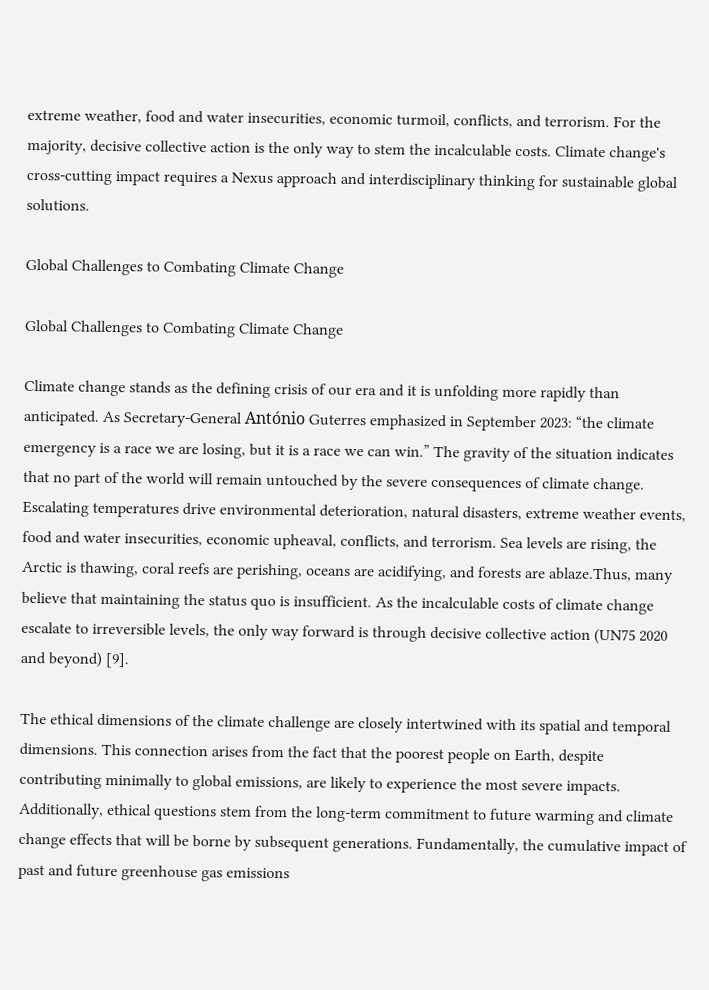extreme weather, food and water insecurities, economic turmoil, conflicts, and terrorism. For the majority, decisive collective action is the only way to stem the incalculable costs. Climate change's cross-cutting impact requires a Nexus approach and interdisciplinary thinking for sustainable global solutions.

Global Challenges to Combating Climate Change

Global Challenges to Combating Climate Change

Climate change stands as the defining crisis of our era and it is unfolding more rapidly than anticipated. As Secretary-General António Guterres emphasized in September 2023: “the climate emergency is a race we are losing, but it is a race we can win.” The gravity of the situation indicates that no part of the world will remain untouched by the severe consequences of climate change. Escalating temperatures drive environmental deterioration, natural disasters, extreme weather events, food and water insecurities, economic upheaval, conflicts, and terrorism. Sea levels are rising, the Arctic is thawing, coral reefs are perishing, oceans are acidifying, and forests are ablaze.Thus, many believe that maintaining the status quo is insufficient. As the incalculable costs of climate change escalate to irreversible levels, the only way forward is through decisive collective action (UN75 2020 and beyond) [9].

The ethical dimensions of the climate challenge are closely intertwined with its spatial and temporal dimensions. This connection arises from the fact that the poorest people on Earth, despite contributing minimally to global emissions, are likely to experience the most severe impacts. Additionally, ethical questions stem from the long-term commitment to future warming and climate change effects that will be borne by subsequent generations. Fundamentally, the cumulative impact of past and future greenhouse gas emissions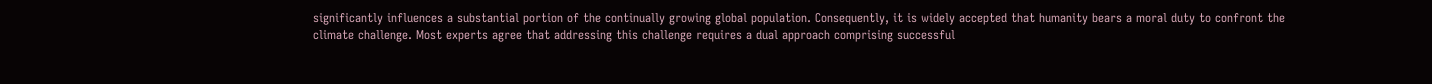significantly influences a substantial portion of the continually growing global population. Consequently, it is widely accepted that humanity bears a moral duty to confront the climate challenge. Most experts agree that addressing this challenge requires a dual approach comprising successful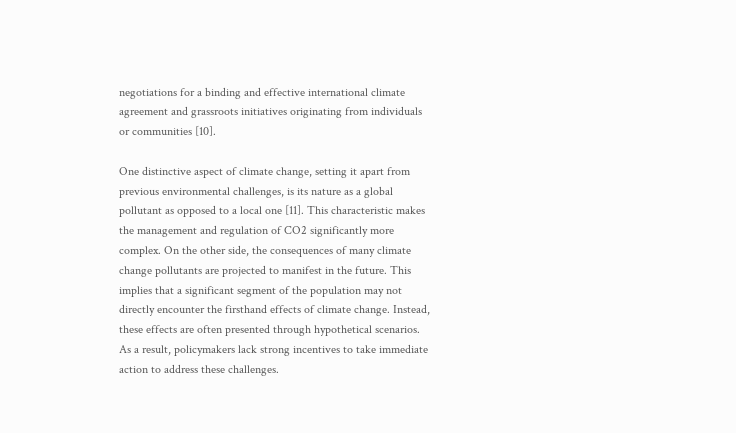negotiations for a binding and effective international climate agreement and grassroots initiatives originating from individuals or communities [10].

One distinctive aspect of climate change, setting it apart from previous environmental challenges, is its nature as a global pollutant as opposed to a local one [11]. This characteristic makes the management and regulation of CO2 significantly more complex. On the other side, the consequences of many climate change pollutants are projected to manifest in the future. This implies that a significant segment of the population may not directly encounter the firsthand effects of climate change. Instead, these effects are often presented through hypothetical scenarios. As a result, policymakers lack strong incentives to take immediate action to address these challenges.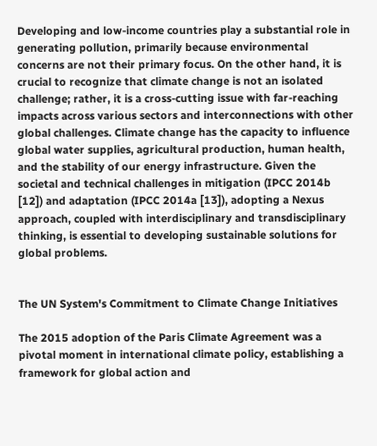Developing and low-income countries play a substantial role in generating pollution, primarily because environmental concerns are not their primary focus. On the other hand, it is crucial to recognize that climate change is not an isolated challenge; rather, it is a cross-cutting issue with far-reaching impacts across various sectors and interconnections with other global challenges. Climate change has the capacity to influence global water supplies, agricultural production, human health, and the stability of our energy infrastructure. Given the societal and technical challenges in mitigation (IPCC 2014b [12]) and adaptation (IPCC 2014a [13]), adopting a Nexus approach, coupled with interdisciplinary and transdisciplinary thinking, is essential to developing sustainable solutions for global problems.


The UN System's Commitment to Climate Change Initiatives

The 2015 adoption of the Paris Climate Agreement was a pivotal moment in international climate policy, establishing a framework for global action and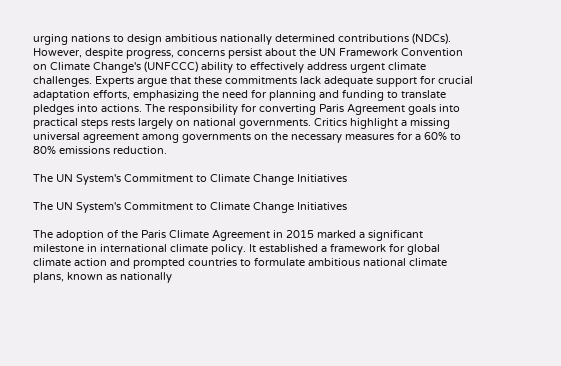urging nations to design ambitious nationally determined contributions (NDCs). However, despite progress, concerns persist about the UN Framework Convention on Climate Change's (UNFCCC) ability to effectively address urgent climate challenges. Experts argue that these commitments lack adequate support for crucial adaptation efforts, emphasizing the need for planning and funding to translate pledges into actions. The responsibility for converting Paris Agreement goals into practical steps rests largely on national governments. Critics highlight a missing universal agreement among governments on the necessary measures for a 60% to 80% emissions reduction.

The UN System's Commitment to Climate Change Initiatives

The UN System's Commitment to Climate Change Initiatives

The adoption of the Paris Climate Agreement in 2015 marked a significant milestone in international climate policy. It established a framework for global climate action and prompted countries to formulate ambitious national climate plans, known as nationally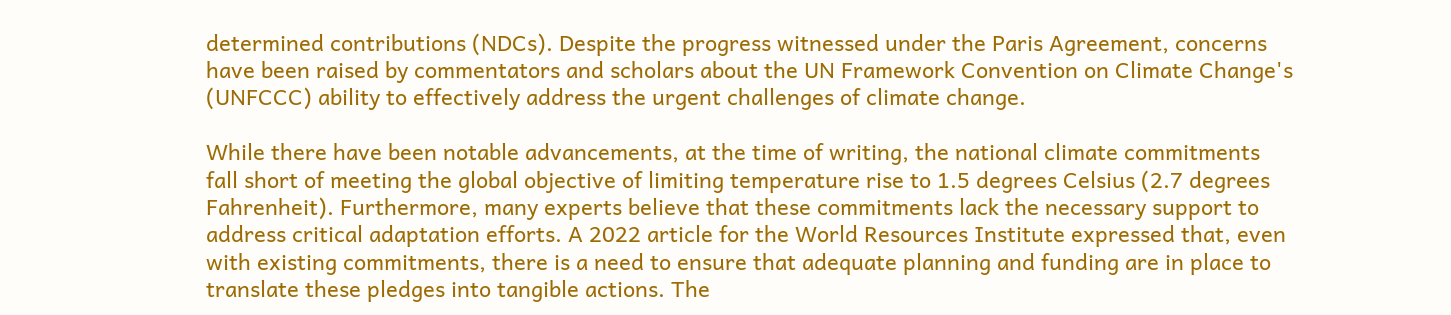determined contributions (NDCs). Despite the progress witnessed under the Paris Agreement, concerns have been raised by commentators and scholars about the UN Framework Convention on Climate Change's (UNFCCC) ability to effectively address the urgent challenges of climate change.

While there have been notable advancements, at the time of writing, the national climate commitments fall short of meeting the global objective of limiting temperature rise to 1.5 degrees Celsius (2.7 degrees Fahrenheit). Furthermore, many experts believe that these commitments lack the necessary support to address critical adaptation efforts. A 2022 article for the World Resources Institute expressed that, even with existing commitments, there is a need to ensure that adequate planning and funding are in place to translate these pledges into tangible actions. The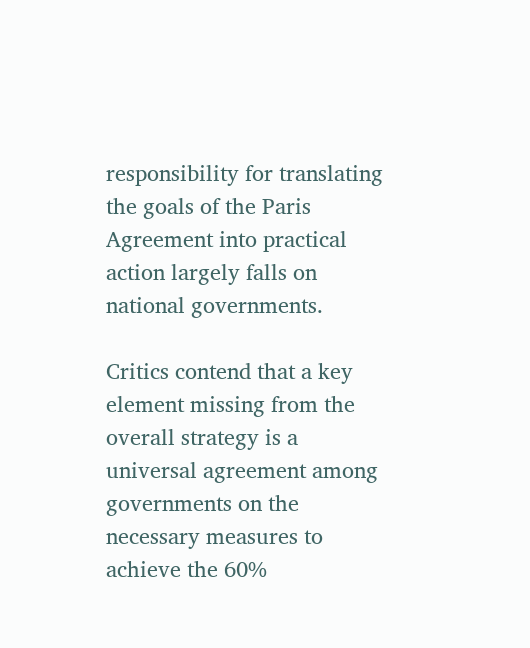responsibility for translating the goals of the Paris Agreement into practical action largely falls on national governments.

Critics contend that a key element missing from the overall strategy is a universal agreement among governments on the necessary measures to achieve the 60%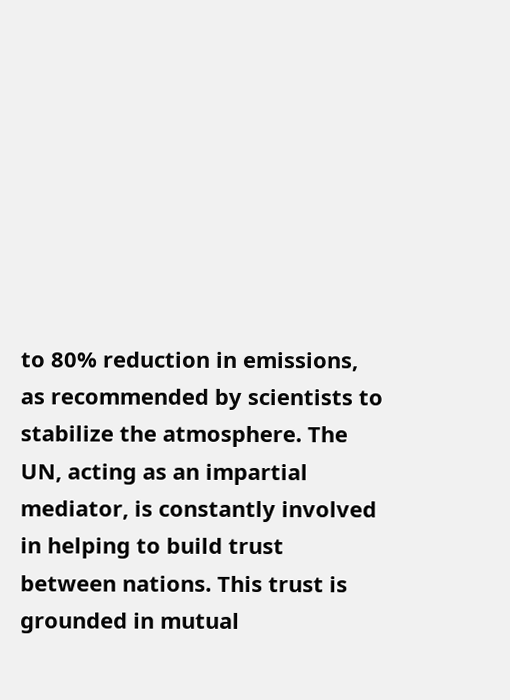to 80% reduction in emissions, as recommended by scientists to stabilize the atmosphere. The UN, acting as an impartial mediator, is constantly involved in helping to build trust between nations. This trust is grounded in mutual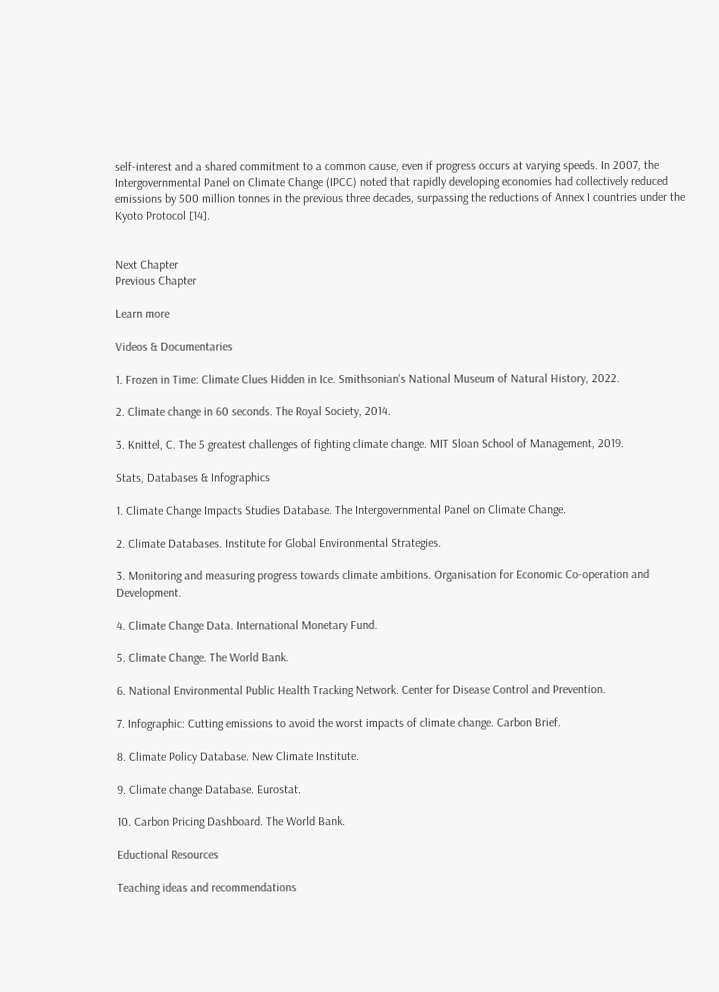self-interest and a shared commitment to a common cause, even if progress occurs at varying speeds. In 2007, the Intergovernmental Panel on Climate Change (IPCC) noted that rapidly developing economies had collectively reduced emissions by 500 million tonnes in the previous three decades, surpassing the reductions of Annex I countries under the Kyoto Protocol [14].


Next Chapter
Previous Chapter

Learn more

Videos & Documentaries

1. Frozen in Time: Climate Clues Hidden in Ice. Smithsonian's National Museum of Natural History, 2022.

2. Climate change in 60 seconds. The Royal Society, 2014.

3. Knittel, C. The 5 greatest challenges of fighting climate change. MIT Sloan School of Management, 2019.

Stats, Databases & Infographics

1. Climate Change Impacts Studies Database. The Intergovernmental Panel on Climate Change.

2. Climate Databases. Institute for Global Environmental Strategies.

3. Monitoring and measuring progress towards climate ambitions. Organisation for Economic Co-operation and Development.

4. Climate Change Data. International Monetary Fund.

5. Climate Change. The World Bank.

6. National Environmental Public Health Tracking Network. Center for Disease Control and Prevention.

7. Infographic: Cutting emissions to avoid the worst impacts of climate change. Carbon Brief.

8. Climate Policy Database. New Climate Institute.

9. Climate change Database. Eurostat.

10. Carbon Pricing Dashboard. The World Bank.

Eductional Resources

Teaching ideas and recommendations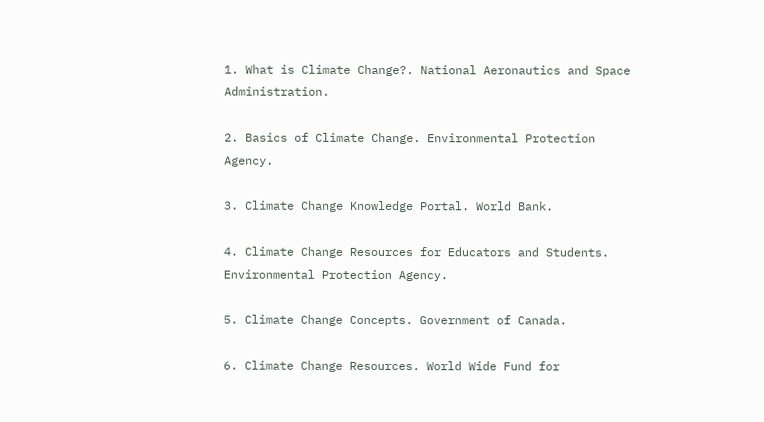1. What is Climate Change?. National Aeronautics and Space Administration.

2. Basics of Climate Change. Environmental Protection Agency.

3. Climate Change Knowledge Portal. World Bank.

4. Climate Change Resources for Educators and Students. Environmental Protection Agency.

5. Climate Change Concepts. Government of Canada.

6. Climate Change Resources. World Wide Fund for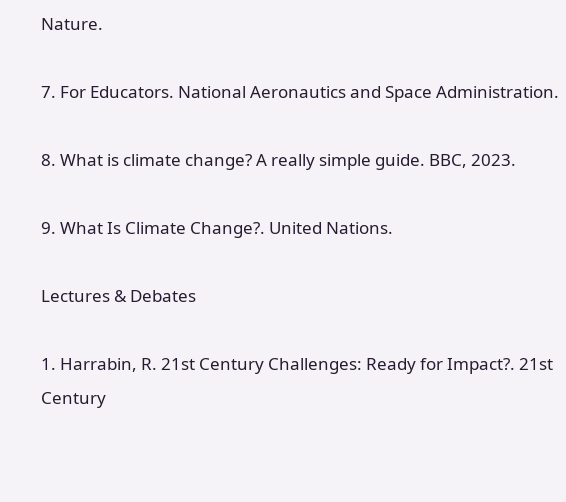Nature.

7. For Educators. National Aeronautics and Space Administration.

8. What is climate change? A really simple guide. BBC, 2023.

9. What Is Climate Change?. United Nations.

Lectures & Debates

1. Harrabin, R. 21st Century Challenges: Ready for Impact?. 21st Century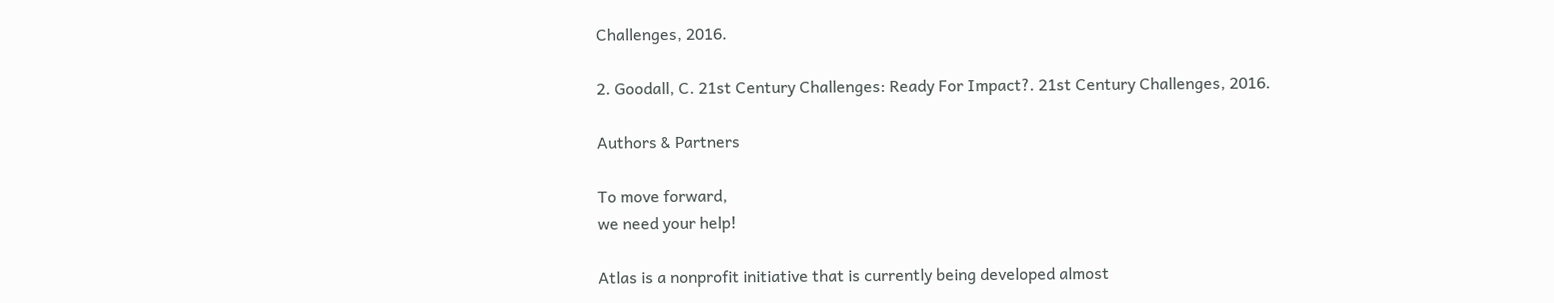Challenges, 2016.

2. Goodall, C. 21st Century Challenges: Ready For Impact?. 21st Century Challenges, 2016.

Authors & Partners

To move forward,
we need your help!

Atlas is a nonprofit initiative that is currently being developed almost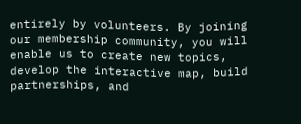entirely by volunteers. By joining our membership community, you will enable us to create new topics, develop the interactive map, build partnerships, and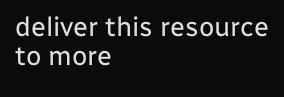deliver this resource to more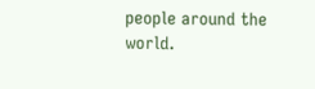people around the world.